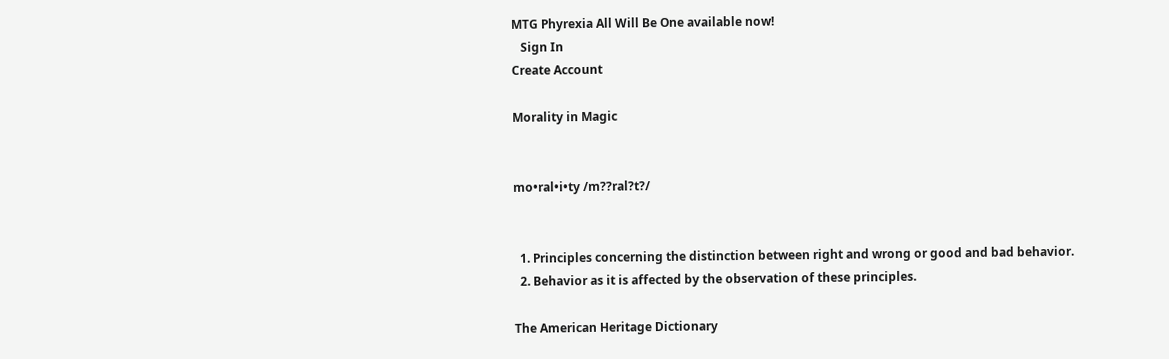MTG Phyrexia All Will Be One available now!
   Sign In
Create Account

Morality in Magic


mo•ral•i•ty /m??ral?t?/


  1. Principles concerning the distinction between right and wrong or good and bad behavior.
  2. Behavior as it is affected by the observation of these principles.

The American Heritage Dictionary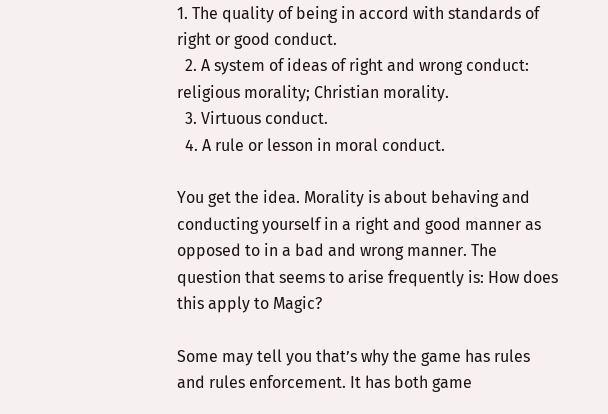1. The quality of being in accord with standards of right or good conduct.
  2. A system of ideas of right and wrong conduct: religious morality; Christian morality.
  3. Virtuous conduct.
  4. A rule or lesson in moral conduct.

You get the idea. Morality is about behaving and conducting yourself in a right and good manner as opposed to in a bad and wrong manner. The question that seems to arise frequently is: How does this apply to Magic?

Some may tell you that’s why the game has rules and rules enforcement. It has both game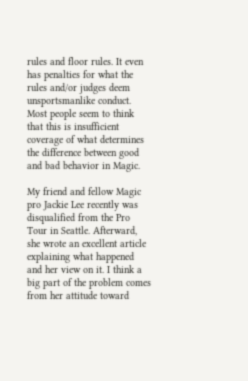rules and floor rules. It even has penalties for what the rules and/or judges deem unsportsmanlike conduct. Most people seem to think that this is insufficient coverage of what determines the difference between good and bad behavior in Magic.

My friend and fellow Magic pro Jackie Lee recently was disqualified from the Pro Tour in Seattle. Afterward, she wrote an excellent article explaining what happened and her view on it. I think a big part of the problem comes from her attitude toward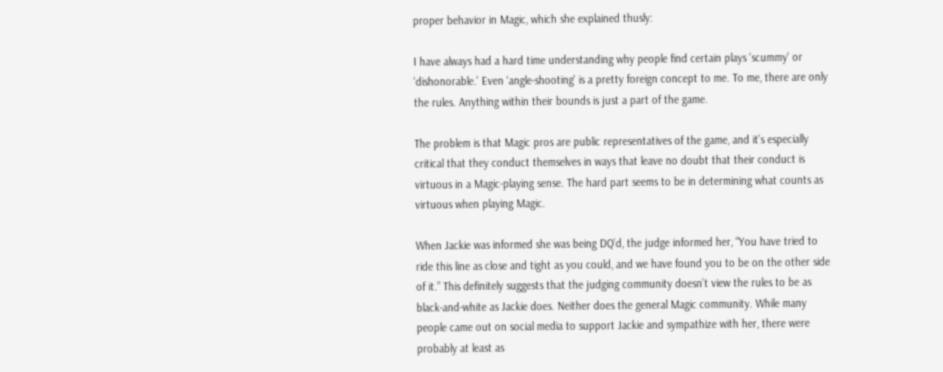proper behavior in Magic, which she explained thusly:

I have always had a hard time understanding why people find certain plays ‘scummy' or ‘dishonorable.' Even ‘angle-shooting' is a pretty foreign concept to me. To me, there are only the rules. Anything within their bounds is just a part of the game.

The problem is that Magic pros are public representatives of the game, and it’s especially critical that they conduct themselves in ways that leave no doubt that their conduct is virtuous in a Magic-playing sense. The hard part seems to be in determining what counts as virtuous when playing Magic.

When Jackie was informed she was being DQ’d, the judge informed her, “You have tried to ride this line as close and tight as you could, and we have found you to be on the other side of it.” This definitely suggests that the judging community doesn’t view the rules to be as black-and-white as Jackie does. Neither does the general Magic community. While many people came out on social media to support Jackie and sympathize with her, there were probably at least as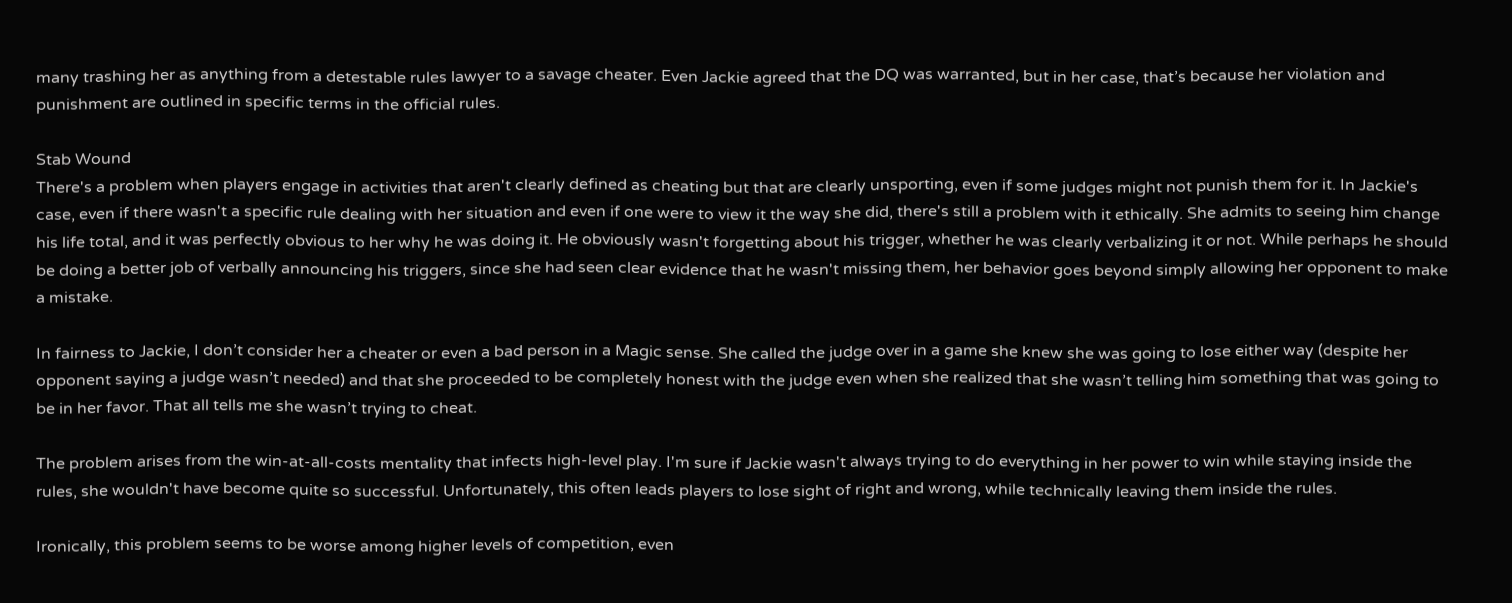many trashing her as anything from a detestable rules lawyer to a savage cheater. Even Jackie agreed that the DQ was warranted, but in her case, that’s because her violation and punishment are outlined in specific terms in the official rules.

Stab Wound
There's a problem when players engage in activities that aren't clearly defined as cheating but that are clearly unsporting, even if some judges might not punish them for it. In Jackie's case, even if there wasn't a specific rule dealing with her situation and even if one were to view it the way she did, there's still a problem with it ethically. She admits to seeing him change his life total, and it was perfectly obvious to her why he was doing it. He obviously wasn't forgetting about his trigger, whether he was clearly verbalizing it or not. While perhaps he should be doing a better job of verbally announcing his triggers, since she had seen clear evidence that he wasn't missing them, her behavior goes beyond simply allowing her opponent to make a mistake.

In fairness to Jackie, I don’t consider her a cheater or even a bad person in a Magic sense. She called the judge over in a game she knew she was going to lose either way (despite her opponent saying a judge wasn’t needed) and that she proceeded to be completely honest with the judge even when she realized that she wasn’t telling him something that was going to be in her favor. That all tells me she wasn’t trying to cheat.

The problem arises from the win-at-all-costs mentality that infects high-level play. I'm sure if Jackie wasn't always trying to do everything in her power to win while staying inside the rules, she wouldn't have become quite so successful. Unfortunately, this often leads players to lose sight of right and wrong, while technically leaving them inside the rules.

Ironically, this problem seems to be worse among higher levels of competition, even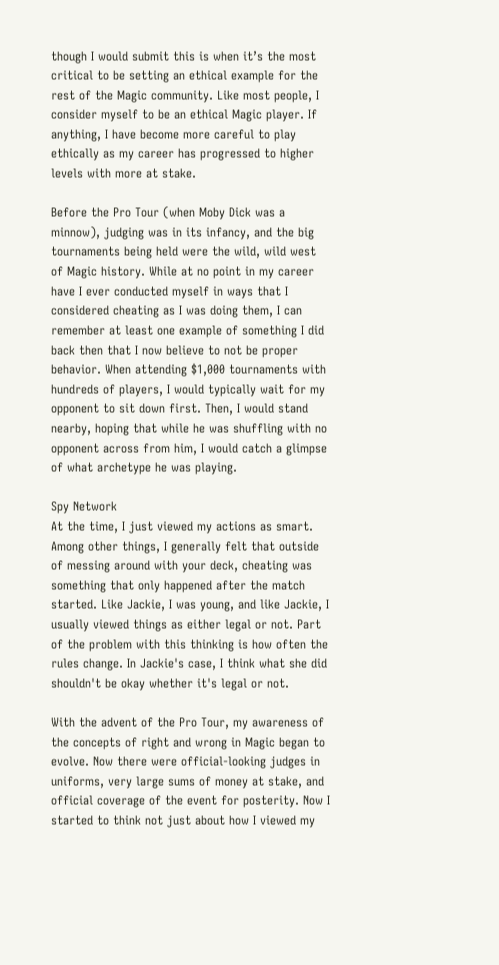though I would submit this is when it’s the most critical to be setting an ethical example for the rest of the Magic community. Like most people, I consider myself to be an ethical Magic player. If anything, I have become more careful to play ethically as my career has progressed to higher levels with more at stake.

Before the Pro Tour (when Moby Dick was a minnow), judging was in its infancy, and the big tournaments being held were the wild, wild west of Magic history. While at no point in my career have I ever conducted myself in ways that I considered cheating as I was doing them, I can remember at least one example of something I did back then that I now believe to not be proper behavior. When attending $1,000 tournaments with hundreds of players, I would typically wait for my opponent to sit down first. Then, I would stand nearby, hoping that while he was shuffling with no opponent across from him, I would catch a glimpse of what archetype he was playing.

Spy Network
At the time, I just viewed my actions as smart. Among other things, I generally felt that outside of messing around with your deck, cheating was something that only happened after the match started. Like Jackie, I was young, and like Jackie, I usually viewed things as either legal or not. Part of the problem with this thinking is how often the rules change. In Jackie's case, I think what she did shouldn't be okay whether it's legal or not.

With the advent of the Pro Tour, my awareness of the concepts of right and wrong in Magic began to evolve. Now there were official-looking judges in uniforms, very large sums of money at stake, and official coverage of the event for posterity. Now I started to think not just about how I viewed my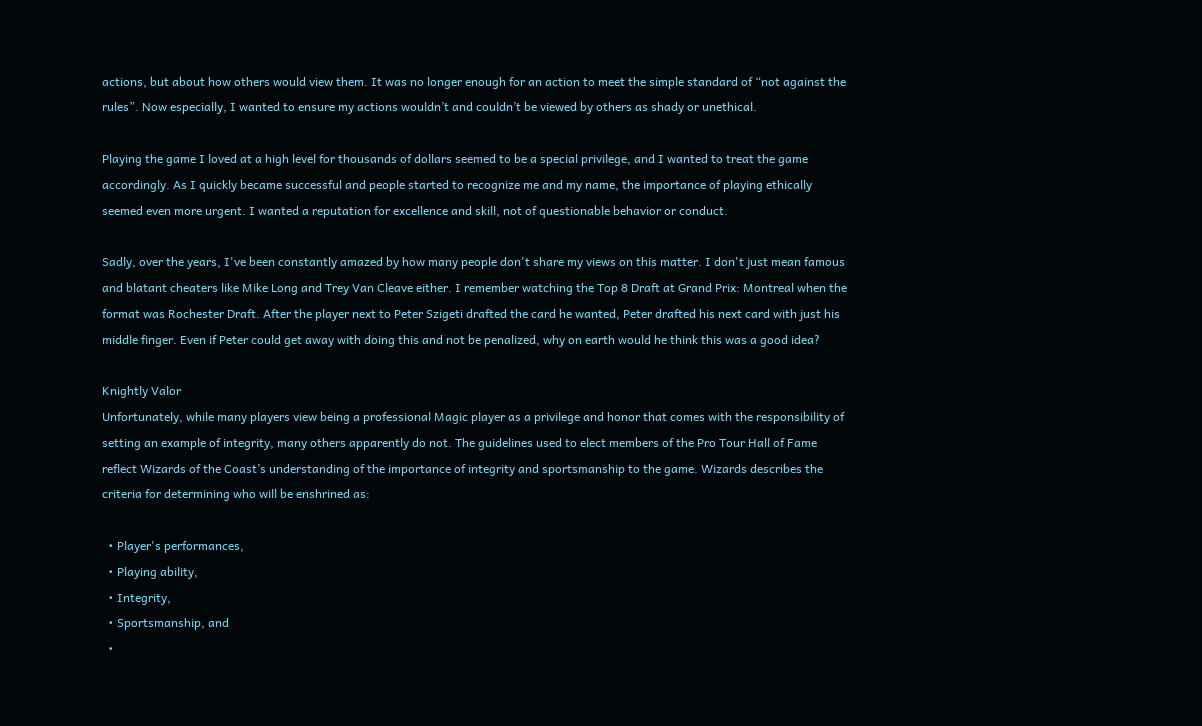actions, but about how others would view them. It was no longer enough for an action to meet the simple standard of “not against the rules”. Now especially, I wanted to ensure my actions wouldn’t and couldn’t be viewed by others as shady or unethical.

Playing the game I loved at a high level for thousands of dollars seemed to be a special privilege, and I wanted to treat the game accordingly. As I quickly became successful and people started to recognize me and my name, the importance of playing ethically seemed even more urgent. I wanted a reputation for excellence and skill, not of questionable behavior or conduct.

Sadly, over the years, I've been constantly amazed by how many people don't share my views on this matter. I don't just mean famous and blatant cheaters like Mike Long and Trey Van Cleave either. I remember watching the Top 8 Draft at Grand Prix: Montreal when the format was Rochester Draft. After the player next to Peter Szigeti drafted the card he wanted, Peter drafted his next card with just his middle finger. Even if Peter could get away with doing this and not be penalized, why on earth would he think this was a good idea?

Knightly Valor
Unfortunately, while many players view being a professional Magic player as a privilege and honor that comes with the responsibility of setting an example of integrity, many others apparently do not. The guidelines used to elect members of the Pro Tour Hall of Fame reflect Wizards of the Coast’s understanding of the importance of integrity and sportsmanship to the game. Wizards describes the criteria for determining who will be enshrined as:

  • Player's performances,
  • Playing ability,
  • Integrity,
  • Sportsmanship, and
  •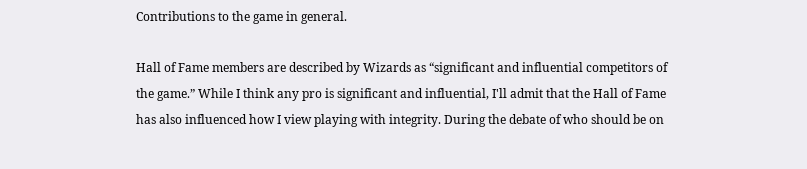Contributions to the game in general.

Hall of Fame members are described by Wizards as “significant and influential competitors of the game.” While I think any pro is significant and influential, I'll admit that the Hall of Fame has also influenced how I view playing with integrity. During the debate of who should be on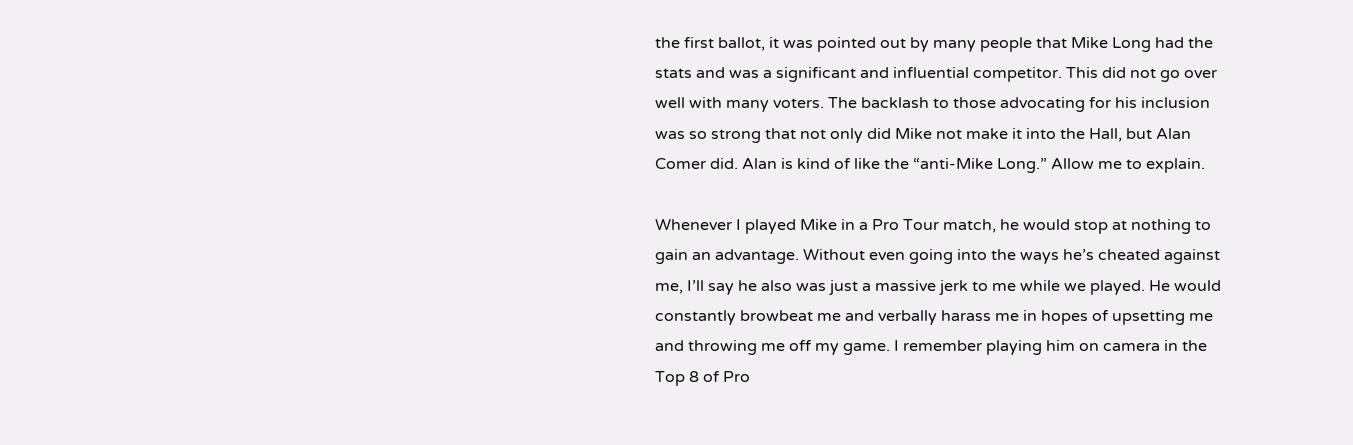the first ballot, it was pointed out by many people that Mike Long had the stats and was a significant and influential competitor. This did not go over well with many voters. The backlash to those advocating for his inclusion was so strong that not only did Mike not make it into the Hall, but Alan Comer did. Alan is kind of like the “anti-Mike Long.” Allow me to explain.

Whenever I played Mike in a Pro Tour match, he would stop at nothing to gain an advantage. Without even going into the ways he’s cheated against me, I’ll say he also was just a massive jerk to me while we played. He would constantly browbeat me and verbally harass me in hopes of upsetting me and throwing me off my game. I remember playing him on camera in the Top 8 of Pro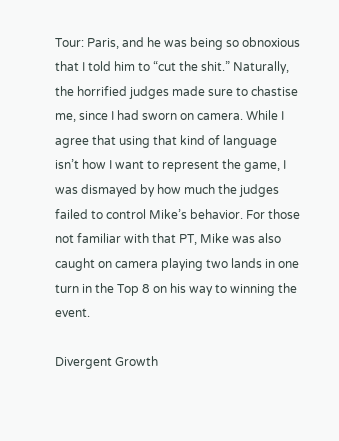Tour: Paris, and he was being so obnoxious that I told him to “cut the shit.” Naturally, the horrified judges made sure to chastise me, since I had sworn on camera. While I agree that using that kind of language isn’t how I want to represent the game, I was dismayed by how much the judges failed to control Mike’s behavior. For those not familiar with that PT, Mike was also caught on camera playing two lands in one turn in the Top 8 on his way to winning the event.

Divergent Growth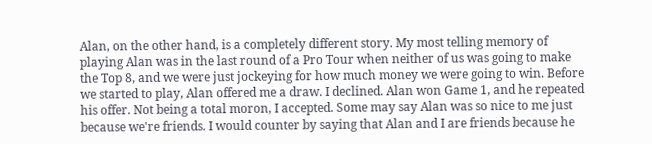Alan, on the other hand, is a completely different story. My most telling memory of playing Alan was in the last round of a Pro Tour when neither of us was going to make the Top 8, and we were just jockeying for how much money we were going to win. Before we started to play, Alan offered me a draw. I declined. Alan won Game 1, and he repeated his offer. Not being a total moron, I accepted. Some may say Alan was so nice to me just because we're friends. I would counter by saying that Alan and I are friends because he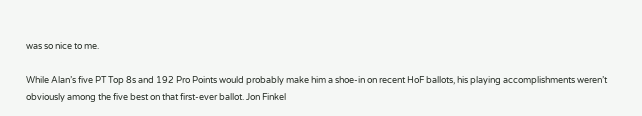was so nice to me.

While Alan’s five PT Top 8s and 192 Pro Points would probably make him a shoe-in on recent HoF ballots, his playing accomplishments weren’t obviously among the five best on that first-ever ballot. Jon Finkel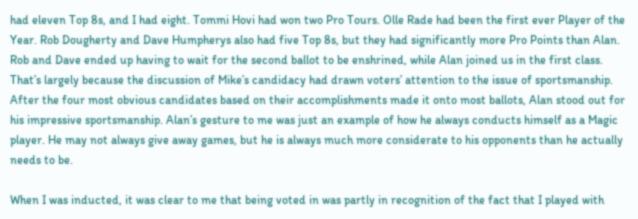had eleven Top 8s, and I had eight. Tommi Hovi had won two Pro Tours. Olle Rade had been the first ever Player of the Year. Rob Dougherty and Dave Humpherys also had five Top 8s, but they had significantly more Pro Points than Alan. Rob and Dave ended up having to wait for the second ballot to be enshrined, while Alan joined us in the first class. That’s largely because the discussion of Mike’s candidacy had drawn voters’ attention to the issue of sportsmanship. After the four most obvious candidates based on their accomplishments made it onto most ballots, Alan stood out for his impressive sportsmanship. Alan’s gesture to me was just an example of how he always conducts himself as a Magic player. He may not always give away games, but he is always much more considerate to his opponents than he actually needs to be.

When I was inducted, it was clear to me that being voted in was partly in recognition of the fact that I played with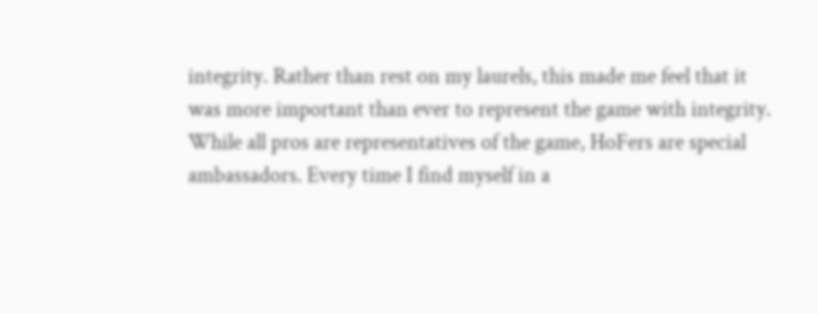integrity. Rather than rest on my laurels, this made me feel that it was more important than ever to represent the game with integrity. While all pros are representatives of the game, HoFers are special ambassadors. Every time I find myself in a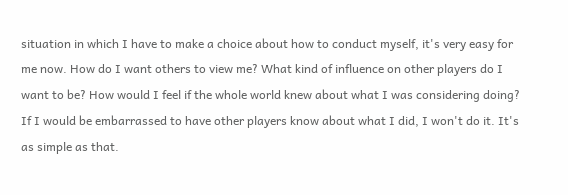situation in which I have to make a choice about how to conduct myself, it's very easy for me now. How do I want others to view me? What kind of influence on other players do I want to be? How would I feel if the whole world knew about what I was considering doing? If I would be embarrassed to have other players know about what I did, I won't do it. It's as simple as that.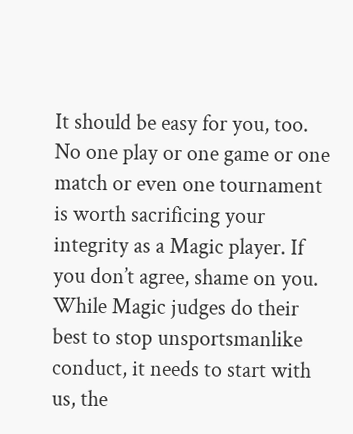It should be easy for you, too. No one play or one game or one match or even one tournament is worth sacrificing your integrity as a Magic player. If you don’t agree, shame on you. While Magic judges do their best to stop unsportsmanlike conduct, it needs to start with us, the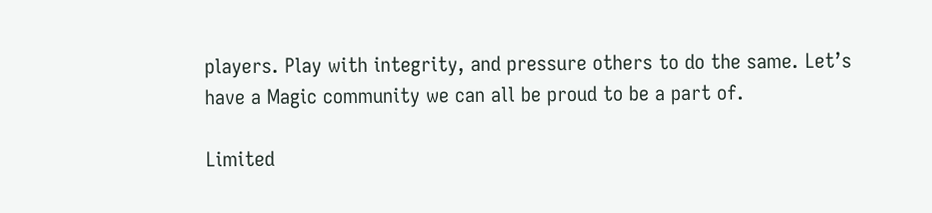players. Play with integrity, and pressure others to do the same. Let’s have a Magic community we can all be proud to be a part of.

Limited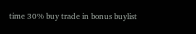time 30% buy trade in bonus buylist